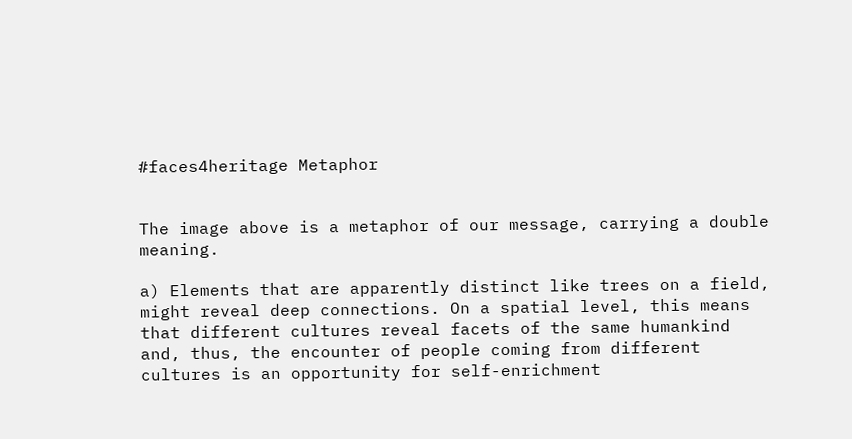#faces4heritage Metaphor


The image above is a metaphor of our message, carrying a double meaning.

a) Elements that are apparently distinct like trees on a field, might reveal deep connections. On a spatial level, this means that different cultures reveal facets of the same humankind and, thus, the encounter of people coming from different cultures is an opportunity for self-enrichment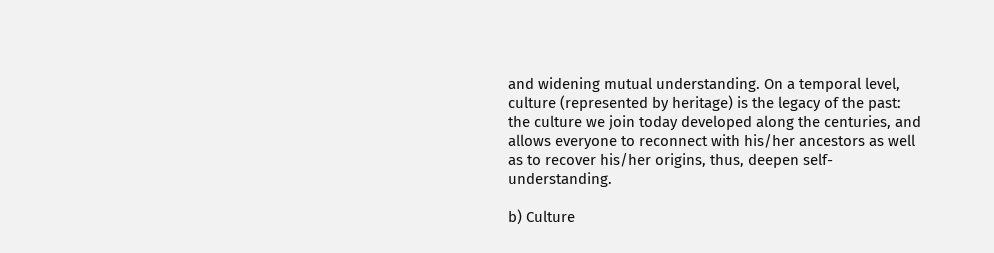and widening mutual understanding. On a temporal level, culture (represented by heritage) is the legacy of the past: the culture we join today developed along the centuries, and allows everyone to reconnect with his/her ancestors as well as to recover his/her origins, thus, deepen self-understanding.

b) Culture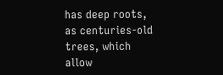has deep roots, as centuries-old trees, which allow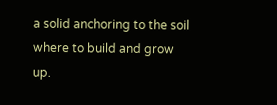a solid anchoring to the soil where to build and grow up.